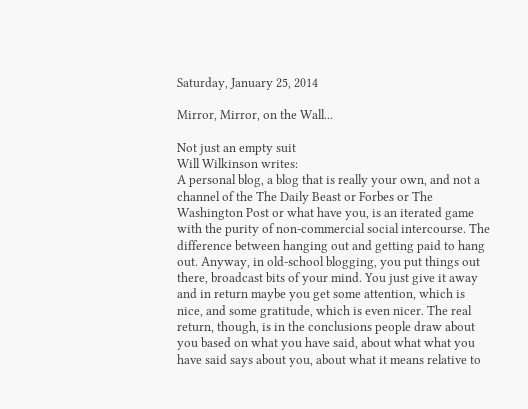Saturday, January 25, 2014

Mirror, Mirror, on the Wall...

Not just an empty suit
Will Wilkinson writes:
A personal blog, a blog that is really your own, and not a channel of the The Daily Beast or Forbes or The Washington Post or what have you, is an iterated game with the purity of non-commercial social intercourse. The difference between hanging out and getting paid to hang out. Anyway, in old-school blogging, you put things out there, broadcast bits of your mind. You just give it away and in return maybe you get some attention, which is nice, and some gratitude, which is even nicer. The real return, though, is in the conclusions people draw about you based on what you have said, about what what you have said says about you, about what it means relative to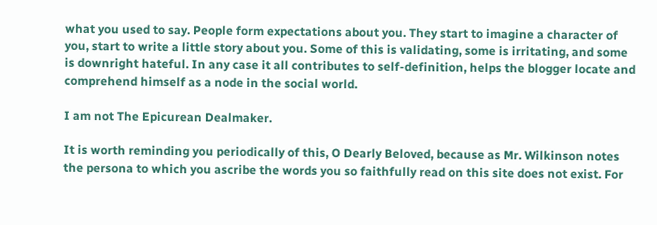what you used to say. People form expectations about you. They start to imagine a character of you, start to write a little story about you. Some of this is validating, some is irritating, and some is downright hateful. In any case it all contributes to self-definition, helps the blogger locate and comprehend himself as a node in the social world.

I am not The Epicurean Dealmaker.

It is worth reminding you periodically of this, O Dearly Beloved, because as Mr. Wilkinson notes the persona to which you ascribe the words you so faithfully read on this site does not exist. For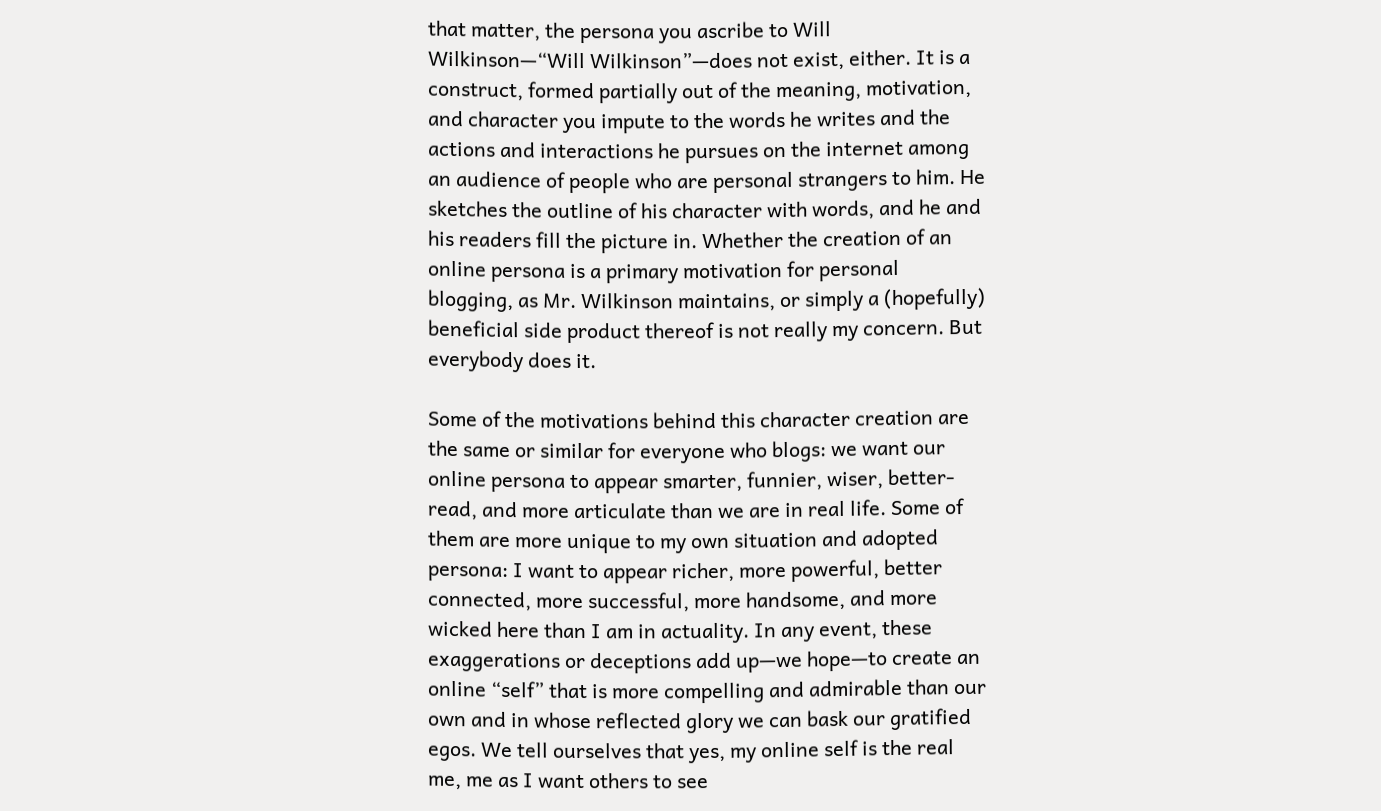that matter, the persona you ascribe to Will Wilkinson—“Will Wilkinson”—does not exist, either. It is a construct, formed partially out of the meaning, motivation, and character you impute to the words he writes and the actions and interactions he pursues on the internet among an audience of people who are personal strangers to him. He sketches the outline of his character with words, and he and his readers fill the picture in. Whether the creation of an online persona is a primary motivation for personal blogging, as Mr. Wilkinson maintains, or simply a (hopefully) beneficial side product thereof is not really my concern. But everybody does it.

Some of the motivations behind this character creation are the same or similar for everyone who blogs: we want our online persona to appear smarter, funnier, wiser, better-read, and more articulate than we are in real life. Some of them are more unique to my own situation and adopted persona: I want to appear richer, more powerful, better connected, more successful, more handsome, and more wicked here than I am in actuality. In any event, these exaggerations or deceptions add up—we hope—to create an online “self” that is more compelling and admirable than our own and in whose reflected glory we can bask our gratified egos. We tell ourselves that yes, my online self is the real me, me as I want others to see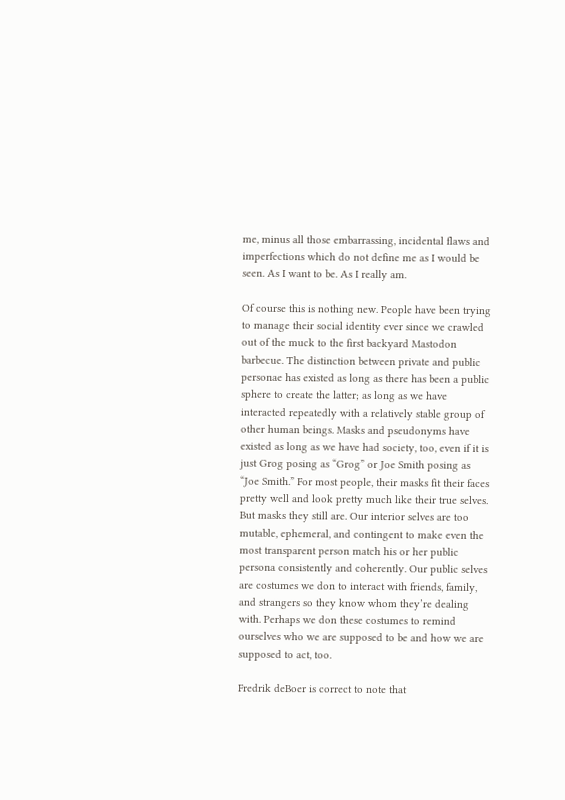me, minus all those embarrassing, incidental flaws and imperfections which do not define me as I would be seen. As I want to be. As I really am.

Of course this is nothing new. People have been trying to manage their social identity ever since we crawled out of the muck to the first backyard Mastodon barbecue. The distinction between private and public personae has existed as long as there has been a public sphere to create the latter; as long as we have interacted repeatedly with a relatively stable group of other human beings. Masks and pseudonyms have existed as long as we have had society, too, even if it is just Grog posing as “Grog” or Joe Smith posing as “Joe Smith.” For most people, their masks fit their faces pretty well and look pretty much like their true selves. But masks they still are. Our interior selves are too mutable, ephemeral, and contingent to make even the most transparent person match his or her public persona consistently and coherently. Our public selves are costumes we don to interact with friends, family, and strangers so they know whom they’re dealing with. Perhaps we don these costumes to remind ourselves who we are supposed to be and how we are supposed to act, too.

Fredrik deBoer is correct to note that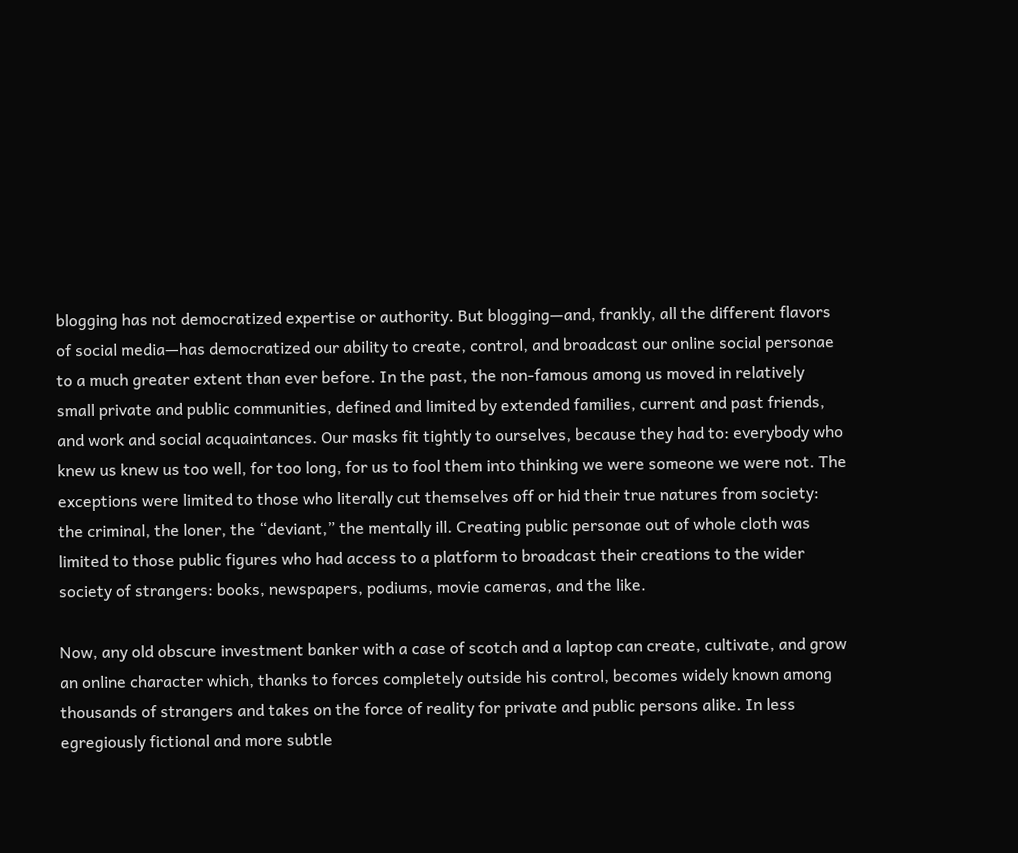blogging has not democratized expertise or authority. But blogging—and, frankly, all the different flavors of social media—has democratized our ability to create, control, and broadcast our online social personae to a much greater extent than ever before. In the past, the non-famous among us moved in relatively small private and public communities, defined and limited by extended families, current and past friends, and work and social acquaintances. Our masks fit tightly to ourselves, because they had to: everybody who knew us knew us too well, for too long, for us to fool them into thinking we were someone we were not. The exceptions were limited to those who literally cut themselves off or hid their true natures from society: the criminal, the loner, the “deviant,” the mentally ill. Creating public personae out of whole cloth was limited to those public figures who had access to a platform to broadcast their creations to the wider society of strangers: books, newspapers, podiums, movie cameras, and the like.

Now, any old obscure investment banker with a case of scotch and a laptop can create, cultivate, and grow an online character which, thanks to forces completely outside his control, becomes widely known among thousands of strangers and takes on the force of reality for private and public persons alike. In less egregiously fictional and more subtle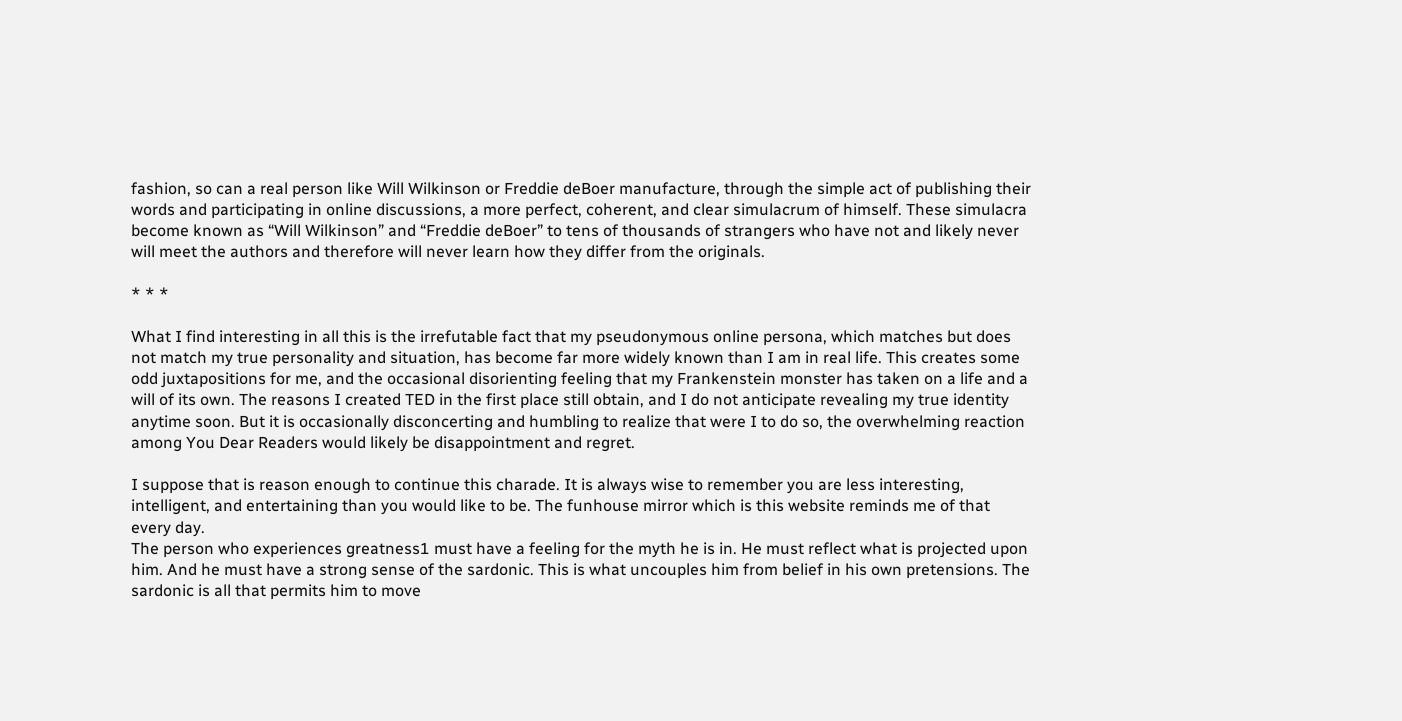fashion, so can a real person like Will Wilkinson or Freddie deBoer manufacture, through the simple act of publishing their words and participating in online discussions, a more perfect, coherent, and clear simulacrum of himself. These simulacra become known as “Will Wilkinson” and “Freddie deBoer” to tens of thousands of strangers who have not and likely never will meet the authors and therefore will never learn how they differ from the originals.

* * *

What I find interesting in all this is the irrefutable fact that my pseudonymous online persona, which matches but does not match my true personality and situation, has become far more widely known than I am in real life. This creates some odd juxtapositions for me, and the occasional disorienting feeling that my Frankenstein monster has taken on a life and a will of its own. The reasons I created TED in the first place still obtain, and I do not anticipate revealing my true identity anytime soon. But it is occasionally disconcerting and humbling to realize that were I to do so, the overwhelming reaction among You Dear Readers would likely be disappointment and regret.

I suppose that is reason enough to continue this charade. It is always wise to remember you are less interesting, intelligent, and entertaining than you would like to be. The funhouse mirror which is this website reminds me of that every day.
The person who experiences greatness1 must have a feeling for the myth he is in. He must reflect what is projected upon him. And he must have a strong sense of the sardonic. This is what uncouples him from belief in his own pretensions. The sardonic is all that permits him to move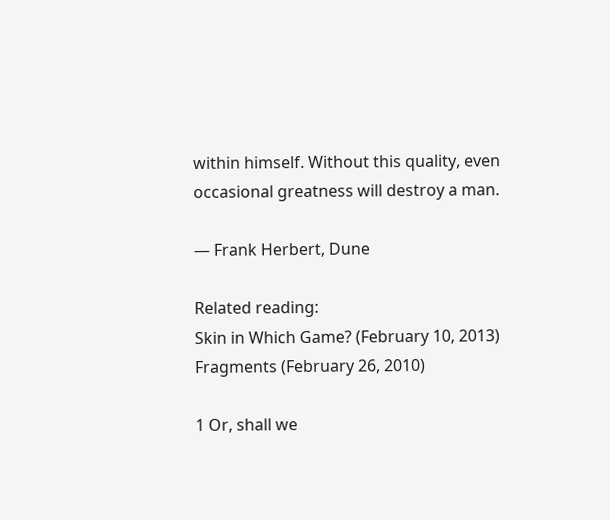within himself. Without this quality, even occasional greatness will destroy a man.

— Frank Herbert, Dune

Related reading:
Skin in Which Game? (February 10, 2013)
Fragments (February 26, 2010)

1 Or, shall we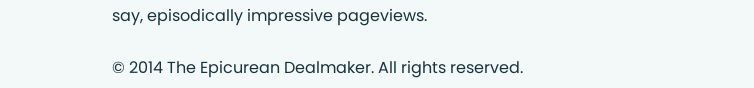say, episodically impressive pageviews.

© 2014 The Epicurean Dealmaker. All rights reserved.